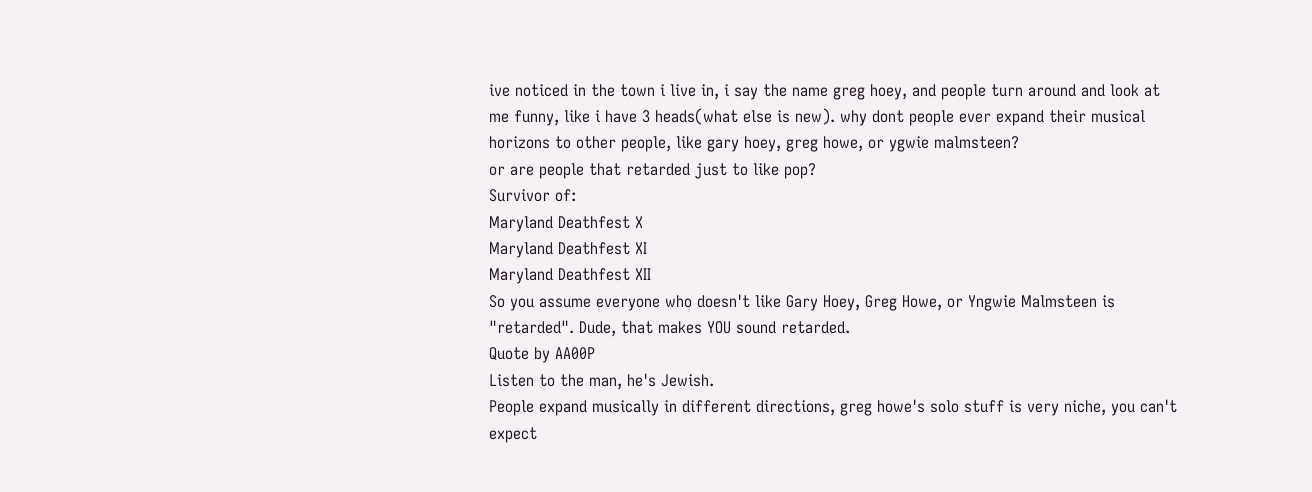ive noticed in the town i live in, i say the name greg hoey, and people turn around and look at me funny, like i have 3 heads(what else is new). why dont people ever expand their musical horizons to other people, like gary hoey, greg howe, or ygwie malmsteen?
or are people that retarded just to like pop?
Survivor of:
Maryland Deathfest X
Maryland Deathfest XI
Maryland Deathfest XII
So you assume everyone who doesn't like Gary Hoey, Greg Howe, or Yngwie Malmsteen is "retarded". Dude, that makes YOU sound retarded.
Quote by AA00P
Listen to the man, he's Jewish.
People expand musically in different directions, greg howe's solo stuff is very niche, you can't expect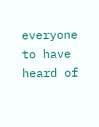everyone to have heard of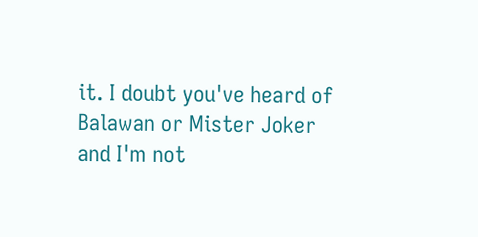it. I doubt you've heard of Balawan or Mister Joker and I'm not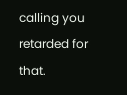calling you retarded for that.